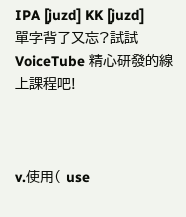IPA [juzd] KK [juzd]
單字背了又忘?試試 VoiceTube 精心研發的線上課程吧!



v.使用( use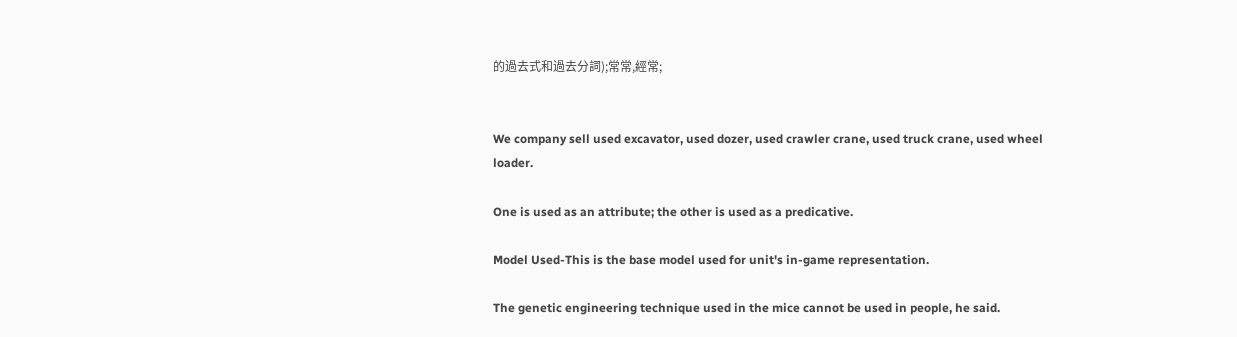的過去式和過去分詞);常常,經常;


We company sell used excavator, used dozer, used crawler crane, used truck crane, used wheel loader.

One is used as an attribute; the other is used as a predicative.

Model Used-This is the base model used for unit's in-game representation.

The genetic engineering technique used in the mice cannot be used in people, he said.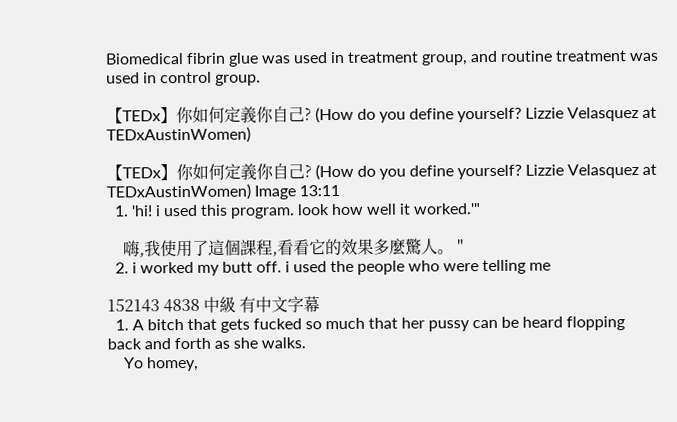Biomedical fibrin glue was used in treatment group, and routine treatment was used in control group.

【TEDx】你如何定義你自己? (How do you define yourself? Lizzie Velasquez at TEDxAustinWomen)

【TEDx】你如何定義你自己? (How do you define yourself? Lizzie Velasquez at TEDxAustinWomen) Image 13:11
  1. 'hi! i used this program. look how well it worked.'"

    嗨,我使用了這個課程,看看它的效果多麼驚人。 "
  2. i worked my butt off. i used the people who were telling me

152143 4838 中級 有中文字幕
  1. A bitch that gets fucked so much that her pussy can be heard flopping back and forth as she walks.
    Yo homey,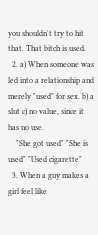you shouldn't try to hit that. That bitch is used.
  2. a) When someone was led into a relationship and merely "used" for sex. b) a slut c) no value, since it has no use.
    "She got used" "She is used" "Used cigarette"
  3. When a guy makes a girl feel like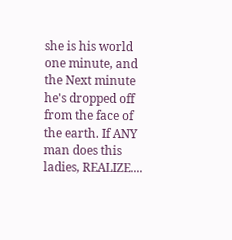she is his world one minute, and the Next minute he's dropped off from the face of the earth. If ANY man does this ladies, REALIZE....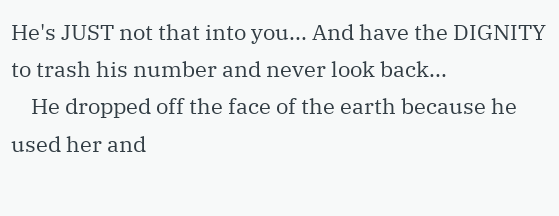He's JUST not that into you... And have the DIGNITY to trash his number and never look back...
    He dropped off the face of the earth because he used her and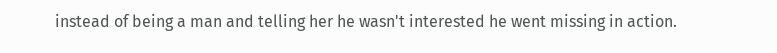instead of being a man and telling her he wasn't interested he went missing in action.